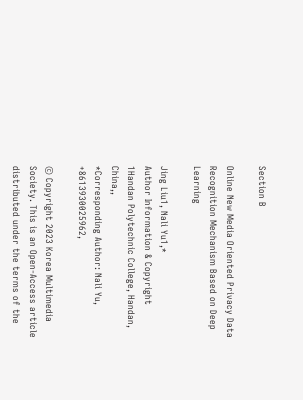Section B

Online New Media Oriented Privacy Data Recognition Mechanism Based on Deep Learning

Jing Liu1, Nali Yu1,*
Author Information & Copyright
1Handan Polytechnic College, Handan, China,,
*Corresponding Author: Nali Yu, +8613930025962,

© Copyright 2023 Korea Multimedia Society. This is an Open-Access article distributed under the terms of the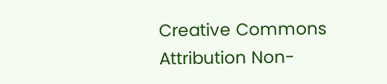Creative Commons Attribution Non-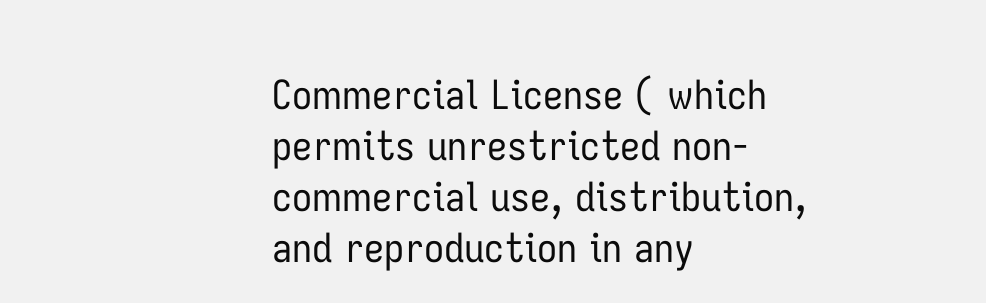Commercial License ( which permits unrestricted non-commercial use, distribution, and reproduction in any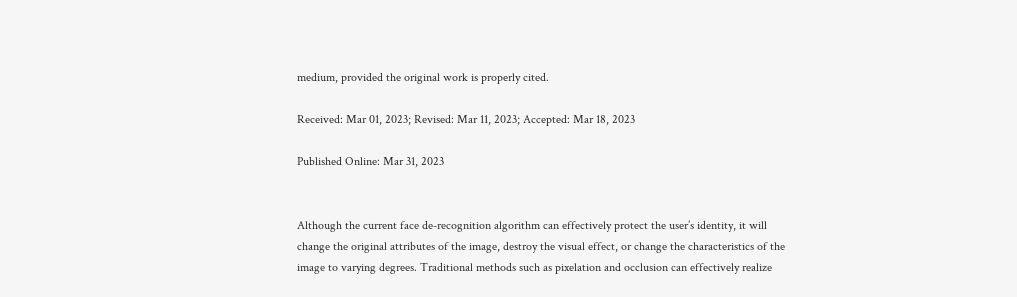medium, provided the original work is properly cited.

Received: Mar 01, 2023; Revised: Mar 11, 2023; Accepted: Mar 18, 2023

Published Online: Mar 31, 2023


Although the current face de-recognition algorithm can effectively protect the user’s identity, it will change the original attributes of the image, destroy the visual effect, or change the characteristics of the image to varying degrees. Traditional methods such as pixelation and occlusion can effectively realize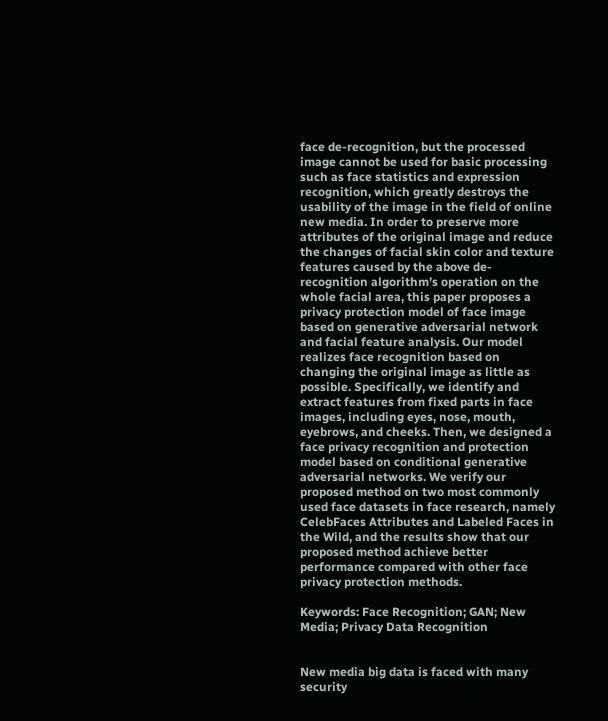face de-recognition, but the processed image cannot be used for basic processing such as face statistics and expression recognition, which greatly destroys the usability of the image in the field of online new media. In order to preserve more attributes of the original image and reduce the changes of facial skin color and texture features caused by the above de-recognition algorithm’s operation on the whole facial area, this paper proposes a privacy protection model of face image based on generative adversarial network and facial feature analysis. Our model realizes face recognition based on changing the original image as little as possible. Specifically, we identify and extract features from fixed parts in face images, including eyes, nose, mouth, eyebrows, and cheeks. Then, we designed a face privacy recognition and protection model based on conditional generative adversarial networks. We verify our proposed method on two most commonly used face datasets in face research, namely CelebFaces Attributes and Labeled Faces in the Wild, and the results show that our proposed method achieve better performance compared with other face privacy protection methods.

Keywords: Face Recognition; GAN; New Media; Privacy Data Recognition


New media big data is faced with many security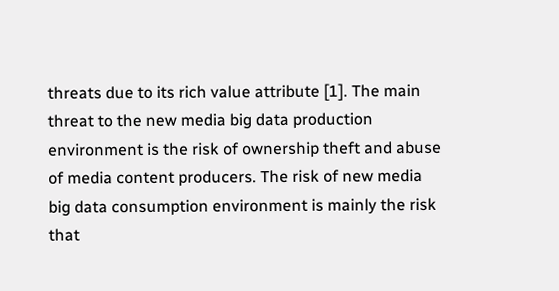threats due to its rich value attribute [1]. The main threat to the new media big data production environment is the risk of ownership theft and abuse of media content producers. The risk of new media big data consumption environment is mainly the risk that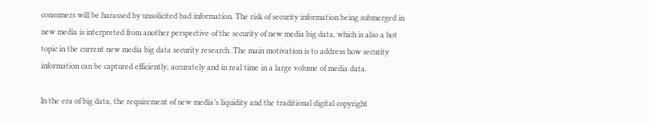consumers will be harassed by unsolicited bad information. The risk of security information being submerged in new media is interpreted from another perspective of the security of new media big data, which is also a hot topic in the current new media big data security research. The main motivation is to address how security information can be captured efficiently, accurately and in real time in a large volume of media data.

In the era of big data, the requirement of new media’s liquidity and the traditional digital copyright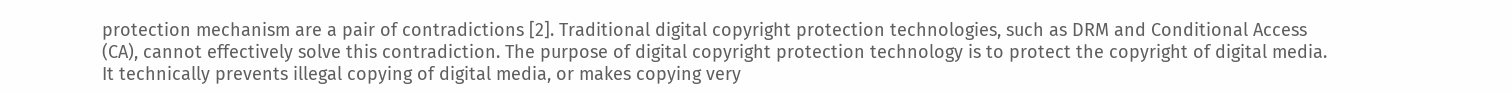protection mechanism are a pair of contradictions [2]. Traditional digital copyright protection technologies, such as DRM and Conditional Access (CA), cannot effectively solve this contradiction. The purpose of digital copyright protection technology is to protect the copyright of digital media. It technically prevents illegal copying of digital media, or makes copying very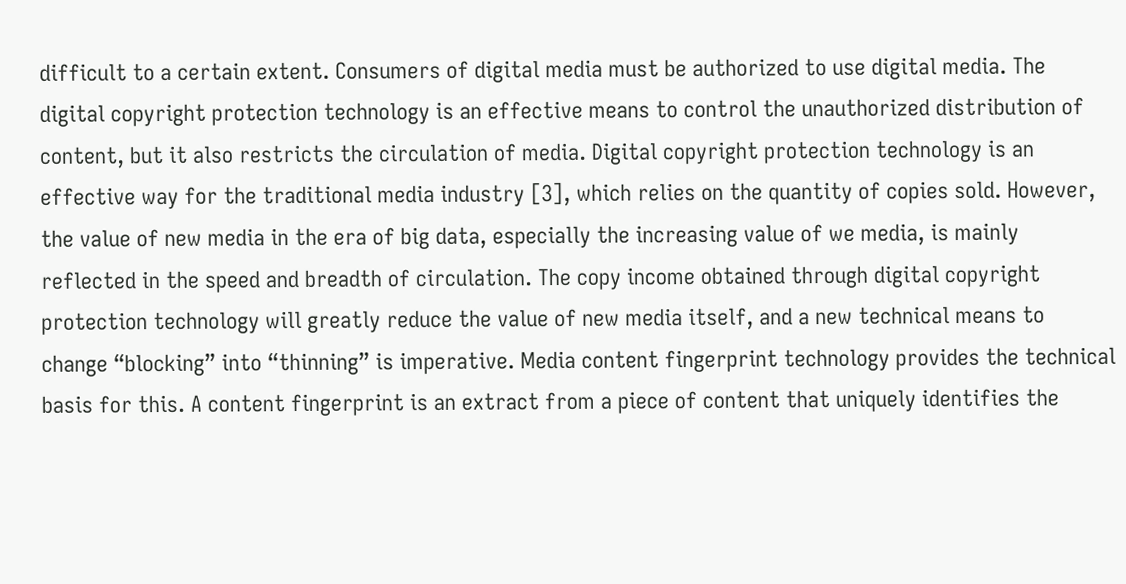difficult to a certain extent. Consumers of digital media must be authorized to use digital media. The digital copyright protection technology is an effective means to control the unauthorized distribution of content, but it also restricts the circulation of media. Digital copyright protection technology is an effective way for the traditional media industry [3], which relies on the quantity of copies sold. However, the value of new media in the era of big data, especially the increasing value of we media, is mainly reflected in the speed and breadth of circulation. The copy income obtained through digital copyright protection technology will greatly reduce the value of new media itself, and a new technical means to change “blocking” into “thinning” is imperative. Media content fingerprint technology provides the technical basis for this. A content fingerprint is an extract from a piece of content that uniquely identifies the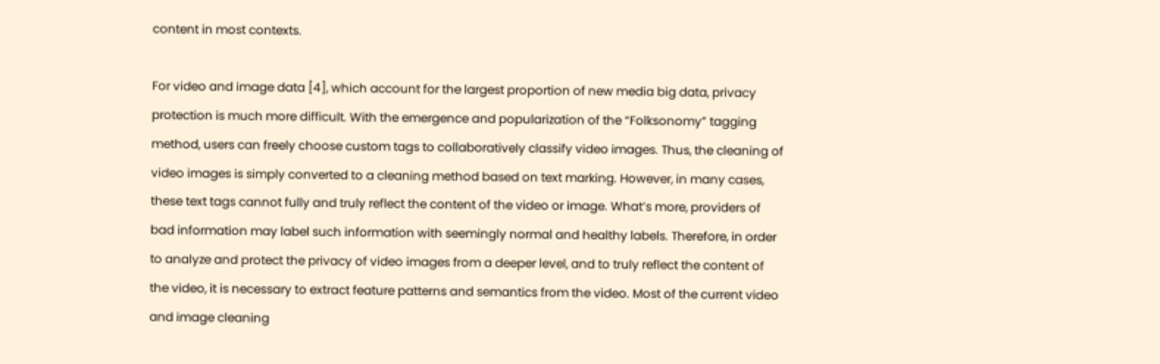content in most contexts.

For video and image data [4], which account for the largest proportion of new media big data, privacy protection is much more difficult. With the emergence and popularization of the “Folksonomy” tagging method, users can freely choose custom tags to collaboratively classify video images. Thus, the cleaning of video images is simply converted to a cleaning method based on text marking. However, in many cases, these text tags cannot fully and truly reflect the content of the video or image. What’s more, providers of bad information may label such information with seemingly normal and healthy labels. Therefore, in order to analyze and protect the privacy of video images from a deeper level, and to truly reflect the content of the video, it is necessary to extract feature patterns and semantics from the video. Most of the current video and image cleaning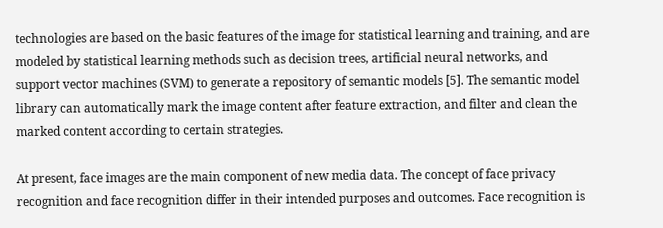technologies are based on the basic features of the image for statistical learning and training, and are modeled by statistical learning methods such as decision trees, artificial neural networks, and support vector machines (SVM) to generate a repository of semantic models [5]. The semantic model library can automatically mark the image content after feature extraction, and filter and clean the marked content according to certain strategies.

At present, face images are the main component of new media data. The concept of face privacy recognition and face recognition differ in their intended purposes and outcomes. Face recognition is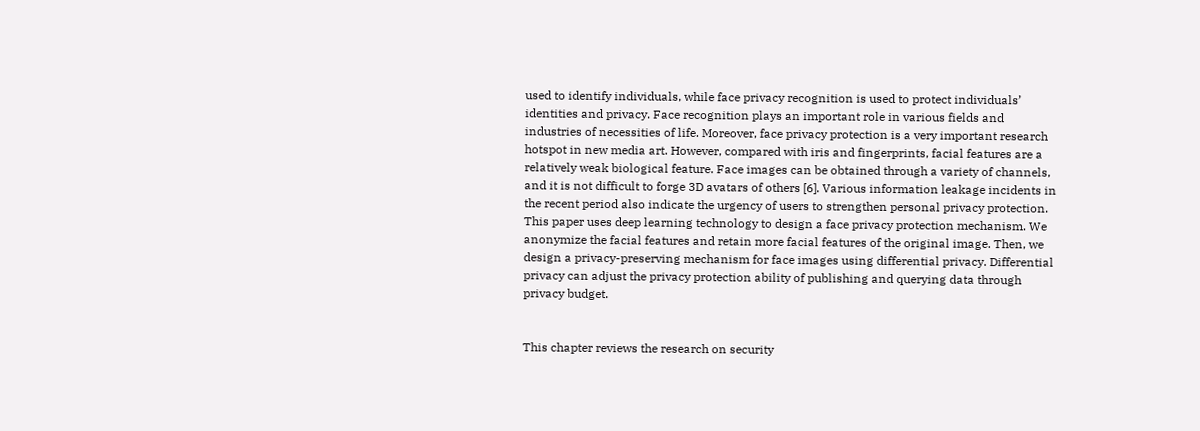used to identify individuals, while face privacy recognition is used to protect individuals’ identities and privacy. Face recognition plays an important role in various fields and industries of necessities of life. Moreover, face privacy protection is a very important research hotspot in new media art. However, compared with iris and fingerprints, facial features are a relatively weak biological feature. Face images can be obtained through a variety of channels, and it is not difficult to forge 3D avatars of others [6]. Various information leakage incidents in the recent period also indicate the urgency of users to strengthen personal privacy protection. This paper uses deep learning technology to design a face privacy protection mechanism. We anonymize the facial features and retain more facial features of the original image. Then, we design a privacy-preserving mechanism for face images using differential privacy. Differential privacy can adjust the privacy protection ability of publishing and querying data through privacy budget.


This chapter reviews the research on security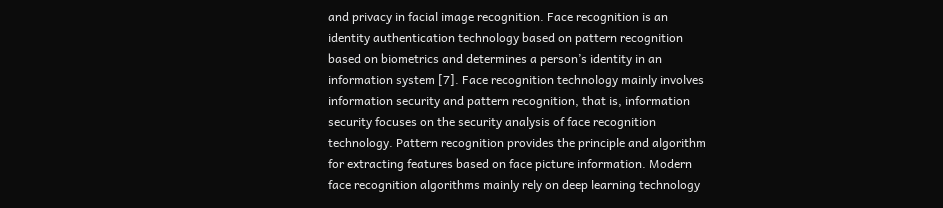and privacy in facial image recognition. Face recognition is an identity authentication technology based on pattern recognition based on biometrics and determines a person’s identity in an information system [7]. Face recognition technology mainly involves information security and pattern recognition, that is, information security focuses on the security analysis of face recognition technology. Pattern recognition provides the principle and algorithm for extracting features based on face picture information. Modern face recognition algorithms mainly rely on deep learning technology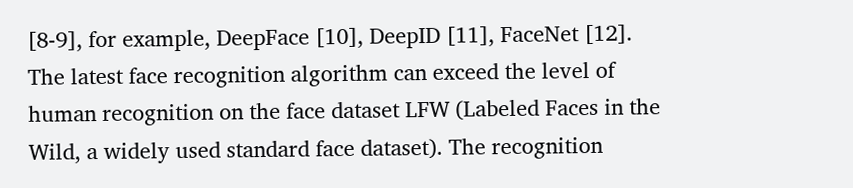[8-9], for example, DeepFace [10], DeepID [11], FaceNet [12]. The latest face recognition algorithm can exceed the level of human recognition on the face dataset LFW (Labeled Faces in the Wild, a widely used standard face dataset). The recognition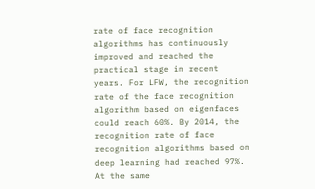rate of face recognition algorithms has continuously improved and reached the practical stage in recent years. For LFW, the recognition rate of the face recognition algorithm based on eigenfaces could reach 60%. By 2014, the recognition rate of face recognition algorithms based on deep learning had reached 97%. At the same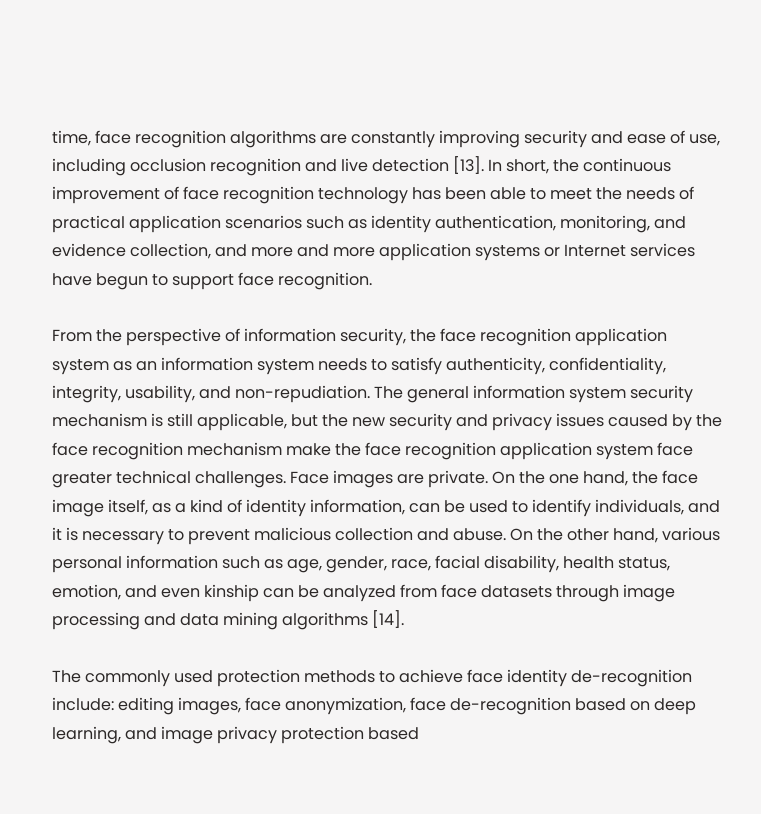time, face recognition algorithms are constantly improving security and ease of use, including occlusion recognition and live detection [13]. In short, the continuous improvement of face recognition technology has been able to meet the needs of practical application scenarios such as identity authentication, monitoring, and evidence collection, and more and more application systems or Internet services have begun to support face recognition.

From the perspective of information security, the face recognition application system as an information system needs to satisfy authenticity, confidentiality, integrity, usability, and non-repudiation. The general information system security mechanism is still applicable, but the new security and privacy issues caused by the face recognition mechanism make the face recognition application system face greater technical challenges. Face images are private. On the one hand, the face image itself, as a kind of identity information, can be used to identify individuals, and it is necessary to prevent malicious collection and abuse. On the other hand, various personal information such as age, gender, race, facial disability, health status, emotion, and even kinship can be analyzed from face datasets through image processing and data mining algorithms [14].

The commonly used protection methods to achieve face identity de-recognition include: editing images, face anonymization, face de-recognition based on deep learning, and image privacy protection based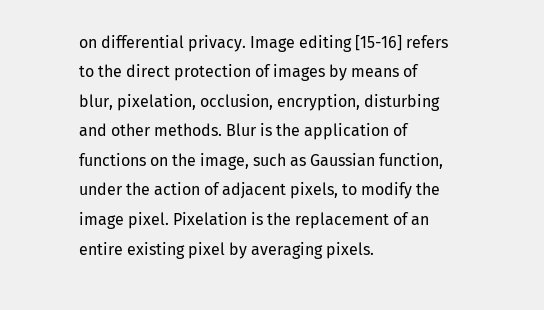on differential privacy. Image editing [15-16] refers to the direct protection of images by means of blur, pixelation, occlusion, encryption, disturbing and other methods. Blur is the application of functions on the image, such as Gaussian function, under the action of adjacent pixels, to modify the image pixel. Pixelation is the replacement of an entire existing pixel by averaging pixels.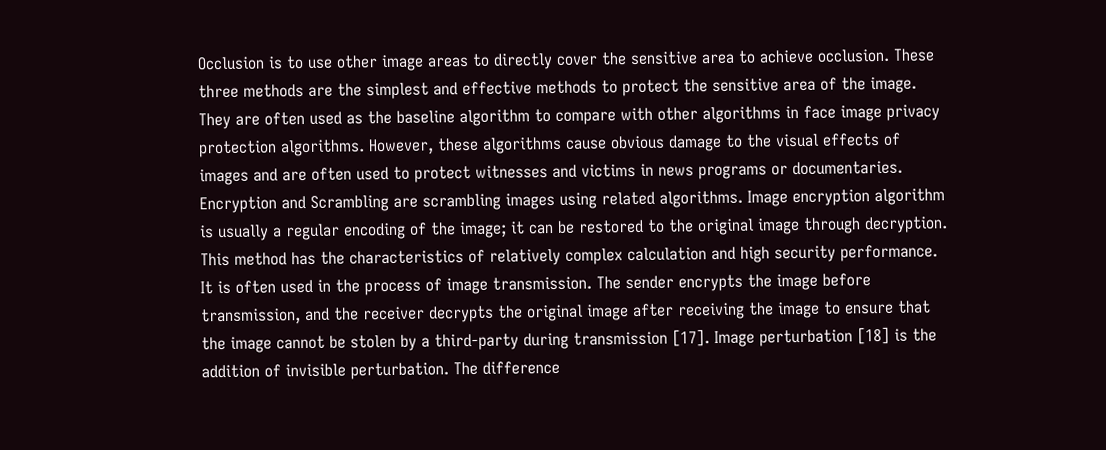Occlusion is to use other image areas to directly cover the sensitive area to achieve occlusion. These three methods are the simplest and effective methods to protect the sensitive area of the image. They are often used as the baseline algorithm to compare with other algorithms in face image privacy protection algorithms. However, these algorithms cause obvious damage to the visual effects of images and are often used to protect witnesses and victims in news programs or documentaries. Encryption and Scrambling are scrambling images using related algorithms. Image encryption algorithm is usually a regular encoding of the image; it can be restored to the original image through decryption. This method has the characteristics of relatively complex calculation and high security performance. It is often used in the process of image transmission. The sender encrypts the image before transmission, and the receiver decrypts the original image after receiving the image to ensure that the image cannot be stolen by a third-party during transmission [17]. Image perturbation [18] is the addition of invisible perturbation. The difference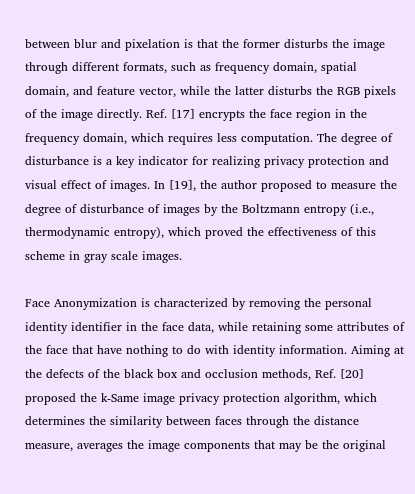between blur and pixelation is that the former disturbs the image through different formats, such as frequency domain, spatial domain, and feature vector, while the latter disturbs the RGB pixels of the image directly. Ref. [17] encrypts the face region in the frequency domain, which requires less computation. The degree of disturbance is a key indicator for realizing privacy protection and visual effect of images. In [19], the author proposed to measure the degree of disturbance of images by the Boltzmann entropy (i.e., thermodynamic entropy), which proved the effectiveness of this scheme in gray scale images.

Face Anonymization is characterized by removing the personal identity identifier in the face data, while retaining some attributes of the face that have nothing to do with identity information. Aiming at the defects of the black box and occlusion methods, Ref. [20] proposed the k-Same image privacy protection algorithm, which determines the similarity between faces through the distance measure, averages the image components that may be the original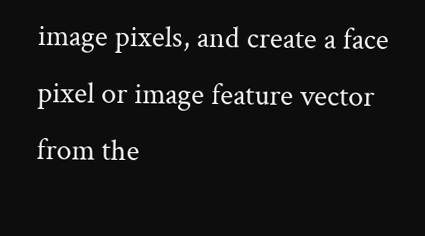image pixels, and create a face pixel or image feature vector from the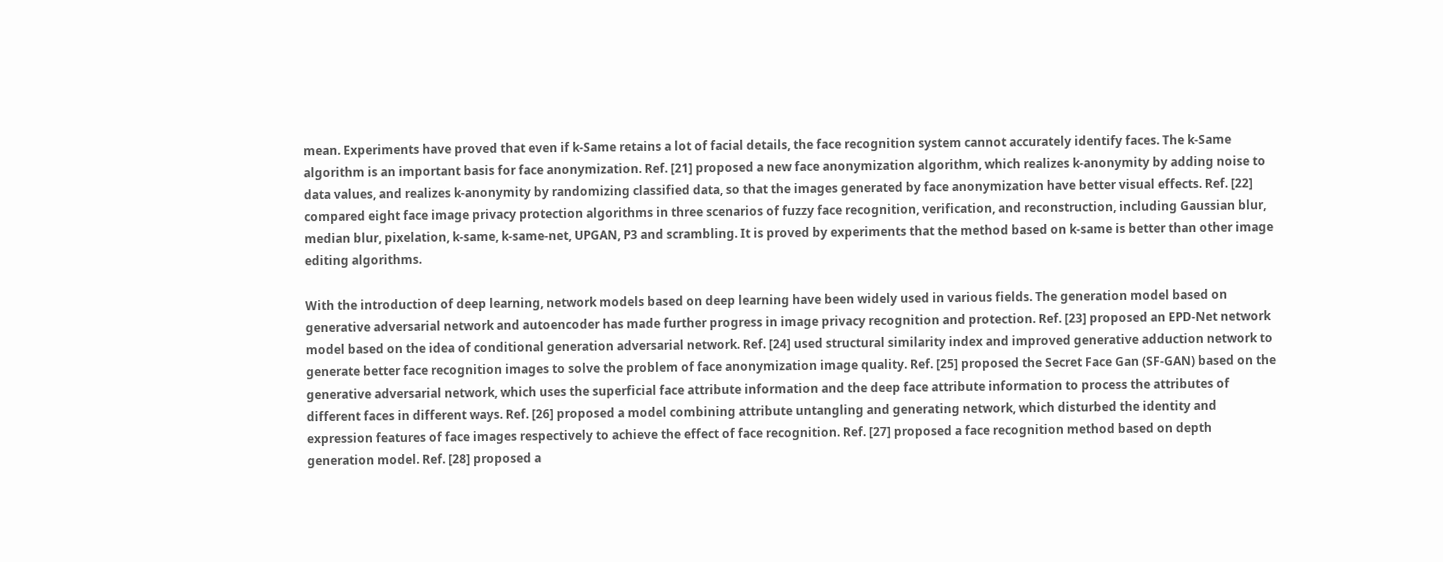mean. Experiments have proved that even if k-Same retains a lot of facial details, the face recognition system cannot accurately identify faces. The k-Same algorithm is an important basis for face anonymization. Ref. [21] proposed a new face anonymization algorithm, which realizes k-anonymity by adding noise to data values, and realizes k-anonymity by randomizing classified data, so that the images generated by face anonymization have better visual effects. Ref. [22] compared eight face image privacy protection algorithms in three scenarios of fuzzy face recognition, verification, and reconstruction, including Gaussian blur, median blur, pixelation, k-same, k-same-net, UPGAN, P3 and scrambling. It is proved by experiments that the method based on k-same is better than other image editing algorithms.

With the introduction of deep learning, network models based on deep learning have been widely used in various fields. The generation model based on generative adversarial network and autoencoder has made further progress in image privacy recognition and protection. Ref. [23] proposed an EPD-Net network model based on the idea of conditional generation adversarial network. Ref. [24] used structural similarity index and improved generative adduction network to generate better face recognition images to solve the problem of face anonymization image quality. Ref. [25] proposed the Secret Face Gan (SF-GAN) based on the generative adversarial network, which uses the superficial face attribute information and the deep face attribute information to process the attributes of different faces in different ways. Ref. [26] proposed a model combining attribute untangling and generating network, which disturbed the identity and expression features of face images respectively to achieve the effect of face recognition. Ref. [27] proposed a face recognition method based on depth generation model. Ref. [28] proposed a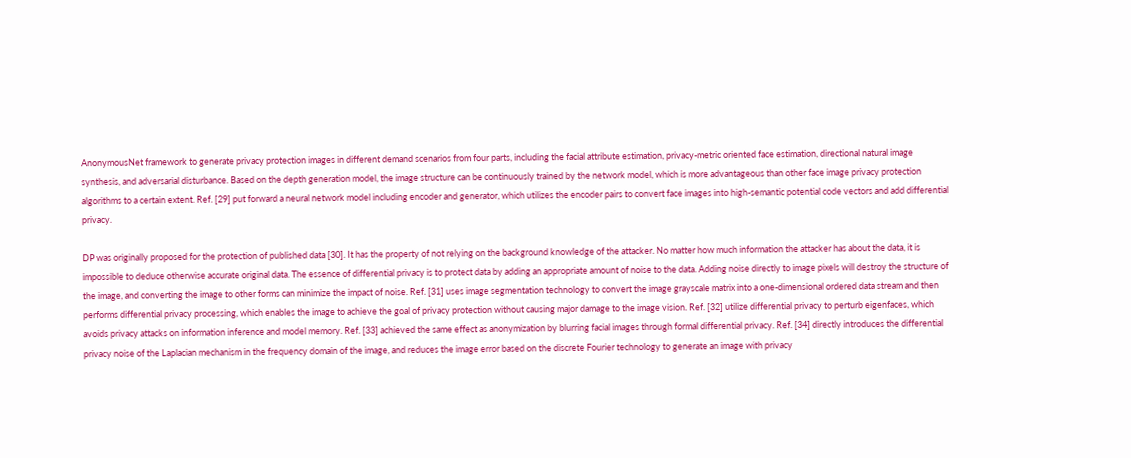AnonymousNet framework to generate privacy protection images in different demand scenarios from four parts, including the facial attribute estimation, privacy-metric oriented face estimation, directional natural image synthesis, and adversarial disturbance. Based on the depth generation model, the image structure can be continuously trained by the network model, which is more advantageous than other face image privacy protection algorithms to a certain extent. Ref. [29] put forward a neural network model including encoder and generator, which utilizes the encoder pairs to convert face images into high-semantic potential code vectors and add differential privacy.

DP was originally proposed for the protection of published data [30]. It has the property of not relying on the background knowledge of the attacker. No matter how much information the attacker has about the data, it is impossible to deduce otherwise accurate original data. The essence of differential privacy is to protect data by adding an appropriate amount of noise to the data. Adding noise directly to image pixels will destroy the structure of the image, and converting the image to other forms can minimize the impact of noise. Ref. [31] uses image segmentation technology to convert the image grayscale matrix into a one-dimensional ordered data stream and then performs differential privacy processing, which enables the image to achieve the goal of privacy protection without causing major damage to the image vision. Ref. [32] utilize differential privacy to perturb eigenfaces, which avoids privacy attacks on information inference and model memory. Ref. [33] achieved the same effect as anonymization by blurring facial images through formal differential privacy. Ref. [34] directly introduces the differential privacy noise of the Laplacian mechanism in the frequency domain of the image, and reduces the image error based on the discrete Fourier technology to generate an image with privacy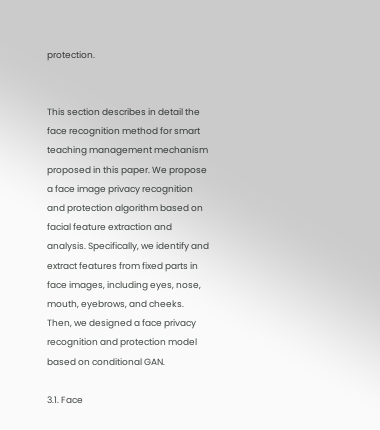protection.


This section describes in detail the face recognition method for smart teaching management mechanism proposed in this paper. We propose a face image privacy recognition and protection algorithm based on facial feature extraction and analysis. Specifically, we identify and extract features from fixed parts in face images, including eyes, nose, mouth, eyebrows, and cheeks. Then, we designed a face privacy recognition and protection model based on conditional GAN.

3.1. Face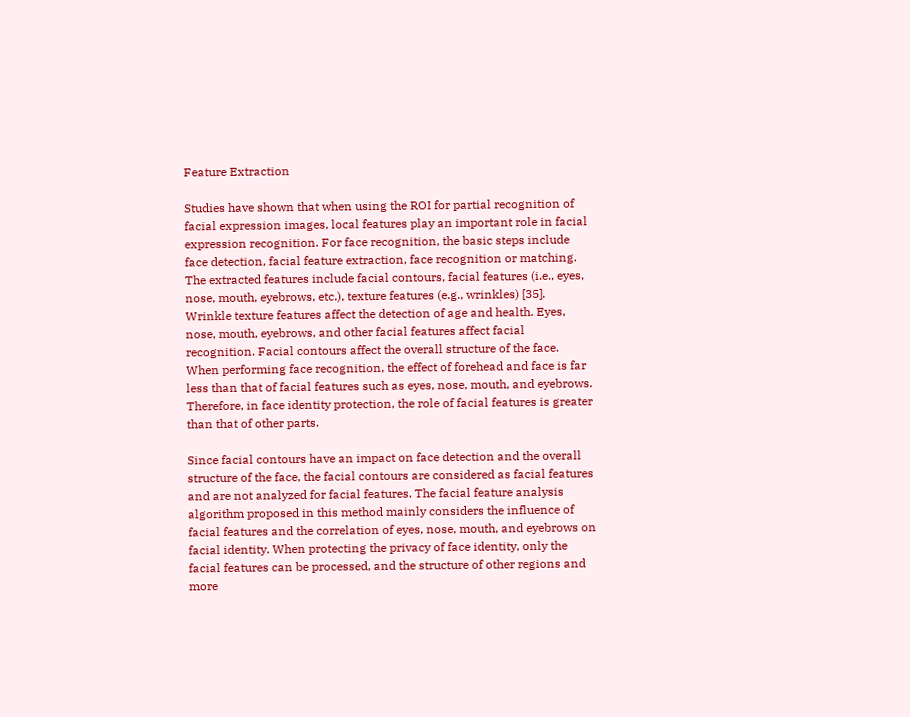Feature Extraction

Studies have shown that when using the ROI for partial recognition of facial expression images, local features play an important role in facial expression recognition. For face recognition, the basic steps include face detection, facial feature extraction, face recognition or matching. The extracted features include facial contours, facial features (i.e., eyes, nose, mouth, eyebrows, etc.), texture features (e.g., wrinkles) [35]. Wrinkle texture features affect the detection of age and health. Eyes, nose, mouth, eyebrows, and other facial features affect facial recognition. Facial contours affect the overall structure of the face. When performing face recognition, the effect of forehead and face is far less than that of facial features such as eyes, nose, mouth, and eyebrows. Therefore, in face identity protection, the role of facial features is greater than that of other parts.

Since facial contours have an impact on face detection and the overall structure of the face, the facial contours are considered as facial features and are not analyzed for facial features. The facial feature analysis algorithm proposed in this method mainly considers the influence of facial features and the correlation of eyes, nose, mouth, and eyebrows on facial identity. When protecting the privacy of face identity, only the facial features can be processed, and the structure of other regions and more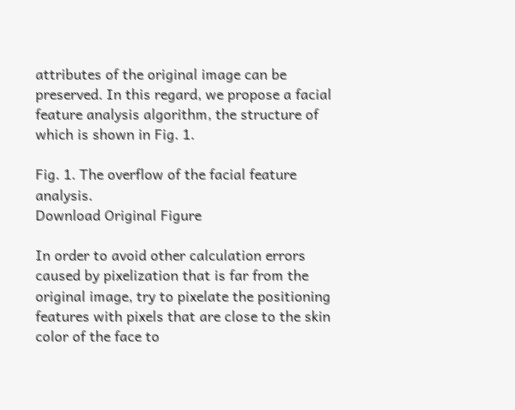attributes of the original image can be preserved. In this regard, we propose a facial feature analysis algorithm, the structure of which is shown in Fig. 1.

Fig. 1. The overflow of the facial feature analysis.
Download Original Figure

In order to avoid other calculation errors caused by pixelization that is far from the original image, try to pixelate the positioning features with pixels that are close to the skin color of the face to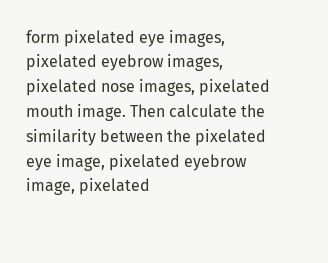form pixelated eye images, pixelated eyebrow images, pixelated nose images, pixelated mouth image. Then calculate the similarity between the pixelated eye image, pixelated eyebrow image, pixelated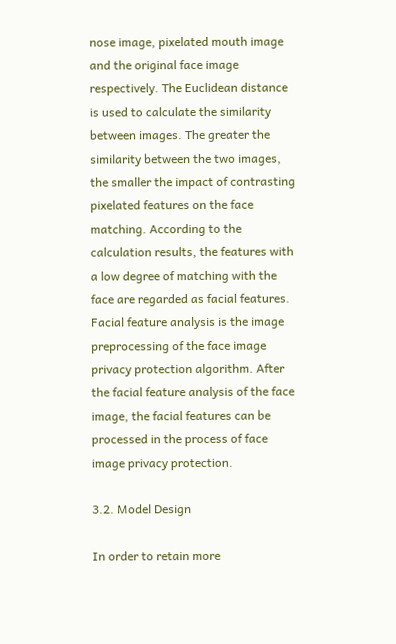nose image, pixelated mouth image and the original face image respectively. The Euclidean distance is used to calculate the similarity between images. The greater the similarity between the two images, the smaller the impact of contrasting pixelated features on the face matching. According to the calculation results, the features with a low degree of matching with the face are regarded as facial features. Facial feature analysis is the image preprocessing of the face image privacy protection algorithm. After the facial feature analysis of the face image, the facial features can be processed in the process of face image privacy protection.

3.2. Model Design

In order to retain more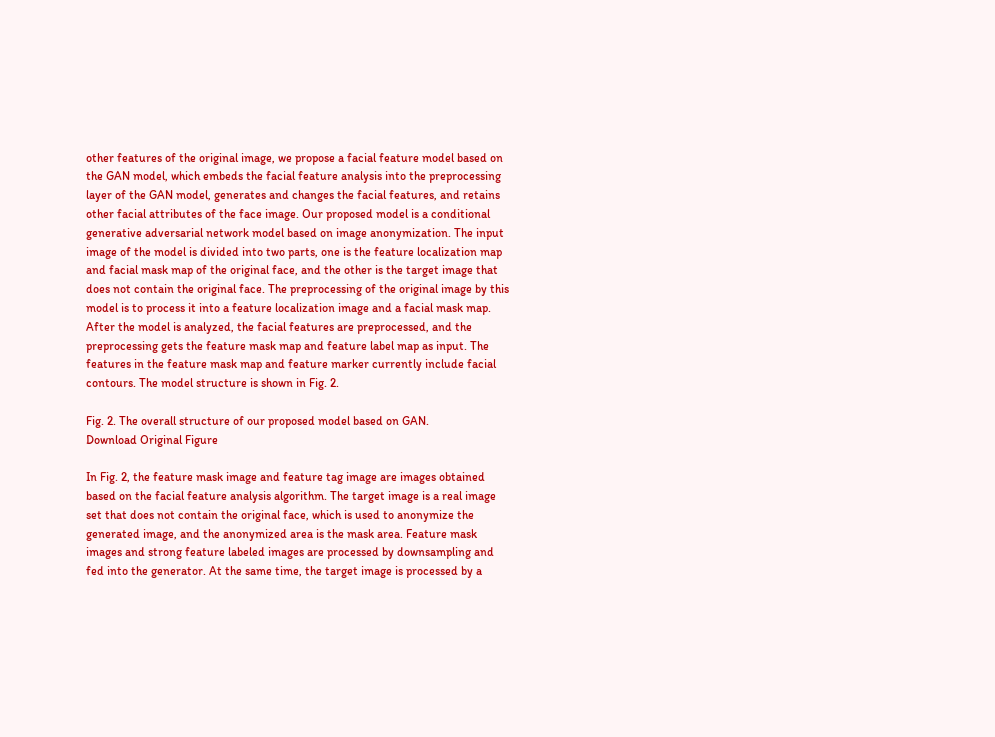other features of the original image, we propose a facial feature model based on the GAN model, which embeds the facial feature analysis into the preprocessing layer of the GAN model, generates and changes the facial features, and retains other facial attributes of the face image. Our proposed model is a conditional generative adversarial network model based on image anonymization. The input image of the model is divided into two parts, one is the feature localization map and facial mask map of the original face, and the other is the target image that does not contain the original face. The preprocessing of the original image by this model is to process it into a feature localization image and a facial mask map. After the model is analyzed, the facial features are preprocessed, and the preprocessing gets the feature mask map and feature label map as input. The features in the feature mask map and feature marker currently include facial contours. The model structure is shown in Fig. 2.

Fig. 2. The overall structure of our proposed model based on GAN.
Download Original Figure

In Fig. 2, the feature mask image and feature tag image are images obtained based on the facial feature analysis algorithm. The target image is a real image set that does not contain the original face, which is used to anonymize the generated image, and the anonymized area is the mask area. Feature mask images and strong feature labeled images are processed by downsampling and fed into the generator. At the same time, the target image is processed by a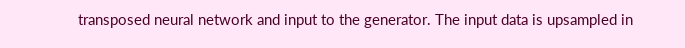transposed neural network and input to the generator. The input data is upsampled in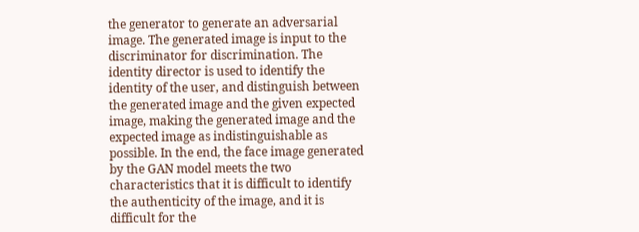the generator to generate an adversarial image. The generated image is input to the discriminator for discrimination. The identity director is used to identify the identity of the user, and distinguish between the generated image and the given expected image, making the generated image and the expected image as indistinguishable as possible. In the end, the face image generated by the GAN model meets the two characteristics that it is difficult to identify the authenticity of the image, and it is difficult for the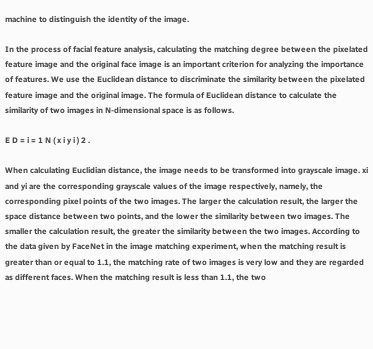machine to distinguish the identity of the image.

In the process of facial feature analysis, calculating the matching degree between the pixelated feature image and the original face image is an important criterion for analyzing the importance of features. We use the Euclidean distance to discriminate the similarity between the pixelated feature image and the original image. The formula of Euclidean distance to calculate the similarity of two images in N-dimensional space is as follows.

E D = i = 1 N ( x i y i ) 2 .

When calculating Euclidian distance, the image needs to be transformed into grayscale image. xi and yi are the corresponding grayscale values of the image respectively, namely, the corresponding pixel points of the two images. The larger the calculation result, the larger the space distance between two points, and the lower the similarity between two images. The smaller the calculation result, the greater the similarity between the two images. According to the data given by FaceNet in the image matching experiment, when the matching result is greater than or equal to 1.1, the matching rate of two images is very low and they are regarded as different faces. When the matching result is less than 1.1, the two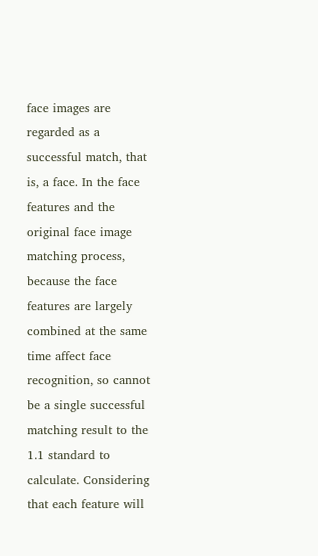face images are regarded as a successful match, that is, a face. In the face features and the original face image matching process, because the face features are largely combined at the same time affect face recognition, so cannot be a single successful matching result to the 1.1 standard to calculate. Considering that each feature will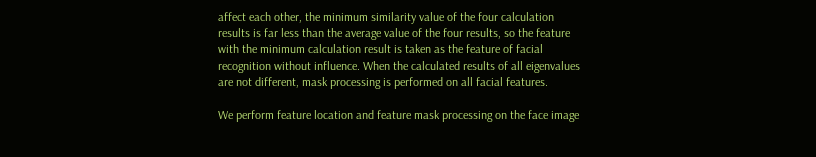affect each other, the minimum similarity value of the four calculation results is far less than the average value of the four results, so the feature with the minimum calculation result is taken as the feature of facial recognition without influence. When the calculated results of all eigenvalues are not different, mask processing is performed on all facial features.

We perform feature location and feature mask processing on the face image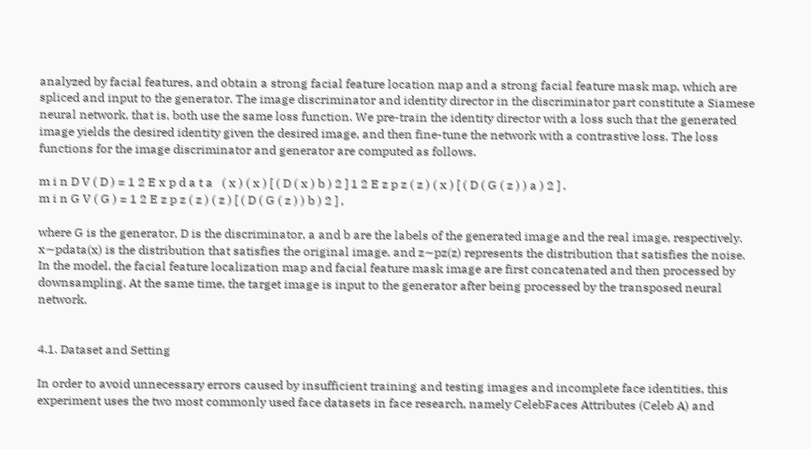analyzed by facial features, and obtain a strong facial feature location map and a strong facial feature mask map, which are spliced and input to the generator. The image discriminator and identity director in the discriminator part constitute a Siamese neural network, that is, both use the same loss function. We pre-train the identity director with a loss such that the generated image yields the desired identity given the desired image, and then fine-tune the network with a contrastive loss. The loss functions for the image discriminator and generator are computed as follows.

m i n D V ( D ) = 1 2 E x p d a t a   ( x ) ( x ) [ ( D ( x ) b ) 2 ] 1 2 E z p z ( z ) ( x ) [ ( D ( G ( z ) ) a ) 2 ] .
m i n G V ( G ) = 1 2 E z p z ( z ) ( z ) [ ( D ( G ( z ) ) b ) 2 ] ,

where G is the generator, D is the discriminator, a and b are the labels of the generated image and the real image, respectively. x∼pdata(x) is the distribution that satisfies the original image, and z∼pz(z) represents the distribution that satisfies the noise. In the model, the facial feature localization map and facial feature mask image are first concatenated and then processed by downsampling. At the same time, the target image is input to the generator after being processed by the transposed neural network.


4.1. Dataset and Setting

In order to avoid unnecessary errors caused by insufficient training and testing images and incomplete face identities, this experiment uses the two most commonly used face datasets in face research, namely CelebFaces Attributes (Celeb A) and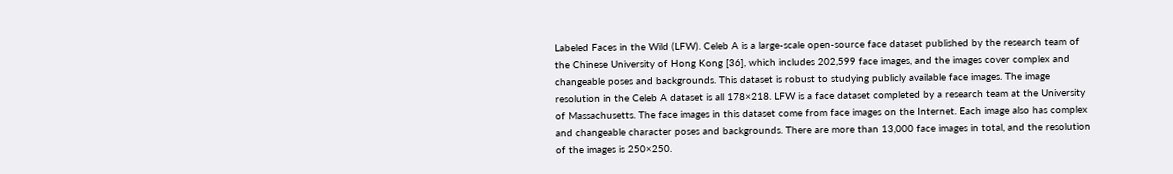Labeled Faces in the Wild (LFW). Celeb A is a large-scale open-source face dataset published by the research team of the Chinese University of Hong Kong [36], which includes 202,599 face images, and the images cover complex and changeable poses and backgrounds. This dataset is robust to studying publicly available face images. The image resolution in the Celeb A dataset is all 178×218. LFW is a face dataset completed by a research team at the University of Massachusetts. The face images in this dataset come from face images on the Internet. Each image also has complex and changeable character poses and backgrounds. There are more than 13,000 face images in total, and the resolution of the images is 250×250.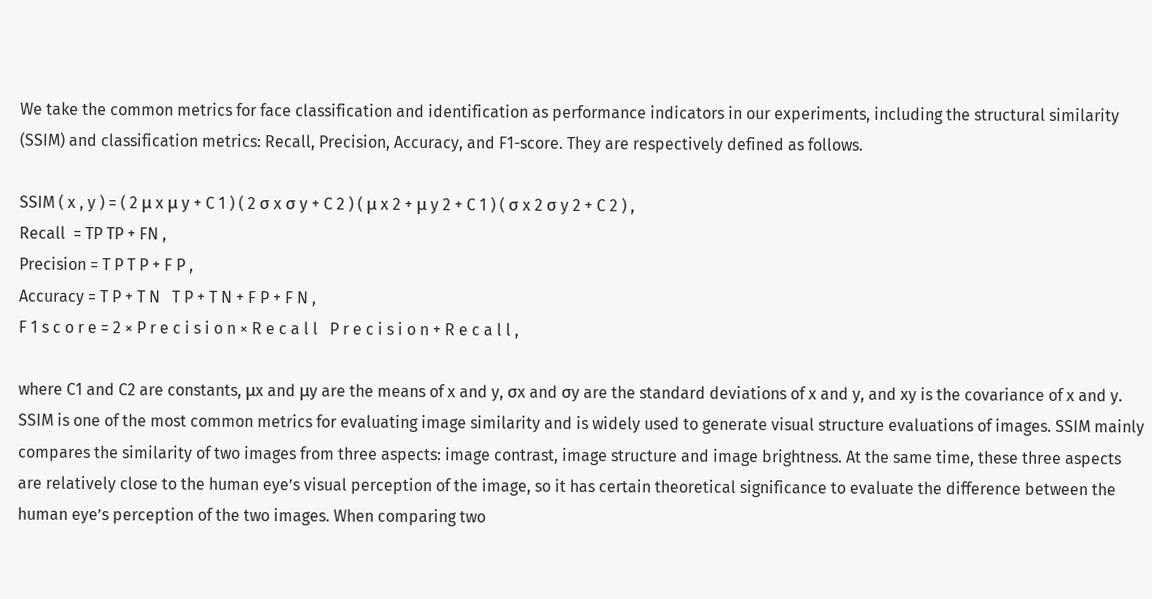We take the common metrics for face classification and identification as performance indicators in our experiments, including the structural similarity (SSIM) and classification metrics: Recall, Precision, Accuracy, and F1-score. They are respectively defined as follows.

SSIM ( x , y ) = ( 2 μ x μ y + C 1 ) ( 2 σ x σ y + C 2 ) ( μ x 2 + μ y 2 + C 1 ) ( σ x 2 σ y 2 + C 2 ) ,
Recall  = TP TP + FN ,
Precision = T P T P + F P ,
Accuracy = T P + T N   T P + T N + F P + F N ,
F 1 s c o r e = 2 × P r e c i s i o n × R e c a l l   P r e c i s i o n + R e c a l l ,

where C1 and C2 are constants, μx and μy are the means of x and y, σx and σy are the standard deviations of x and y, and xy is the covariance of x and y. SSIM is one of the most common metrics for evaluating image similarity and is widely used to generate visual structure evaluations of images. SSIM mainly compares the similarity of two images from three aspects: image contrast, image structure and image brightness. At the same time, these three aspects are relatively close to the human eye’s visual perception of the image, so it has certain theoretical significance to evaluate the difference between the human eye’s perception of the two images. When comparing two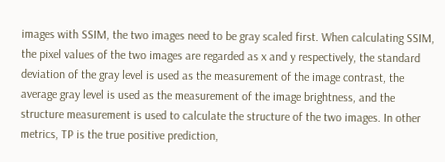images with SSIM, the two images need to be gray scaled first. When calculating SSIM, the pixel values of the two images are regarded as x and y respectively, the standard deviation of the gray level is used as the measurement of the image contrast, the average gray level is used as the measurement of the image brightness, and the structure measurement is used to calculate the structure of the two images. In other metrics, TP is the true positive prediction,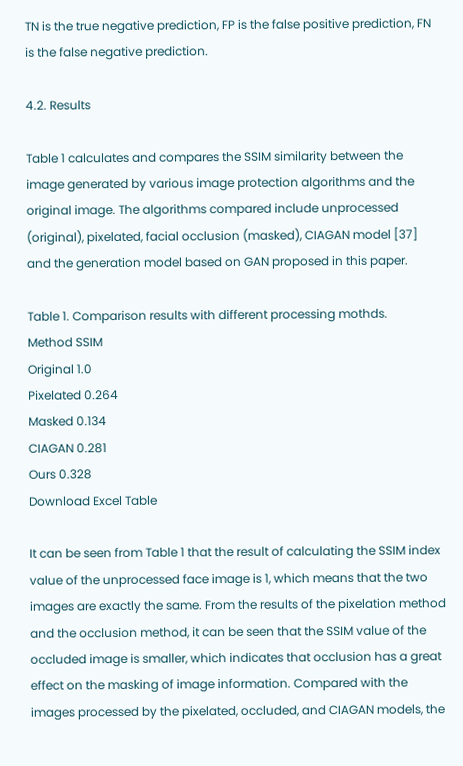TN is the true negative prediction, FP is the false positive prediction, FN is the false negative prediction.

4.2. Results

Table 1 calculates and compares the SSIM similarity between the image generated by various image protection algorithms and the original image. The algorithms compared include unprocessed (original), pixelated, facial occlusion (masked), CIAGAN model [37] and the generation model based on GAN proposed in this paper.

Table 1. Comparison results with different processing mothds.
Method SSIM
Original 1.0
Pixelated 0.264
Masked 0.134
CIAGAN 0.281
Ours 0.328
Download Excel Table

It can be seen from Table 1 that the result of calculating the SSIM index value of the unprocessed face image is 1, which means that the two images are exactly the same. From the results of the pixelation method and the occlusion method, it can be seen that the SSIM value of the occluded image is smaller, which indicates that occlusion has a great effect on the masking of image information. Compared with the images processed by the pixelated, occluded, and CIAGAN models, the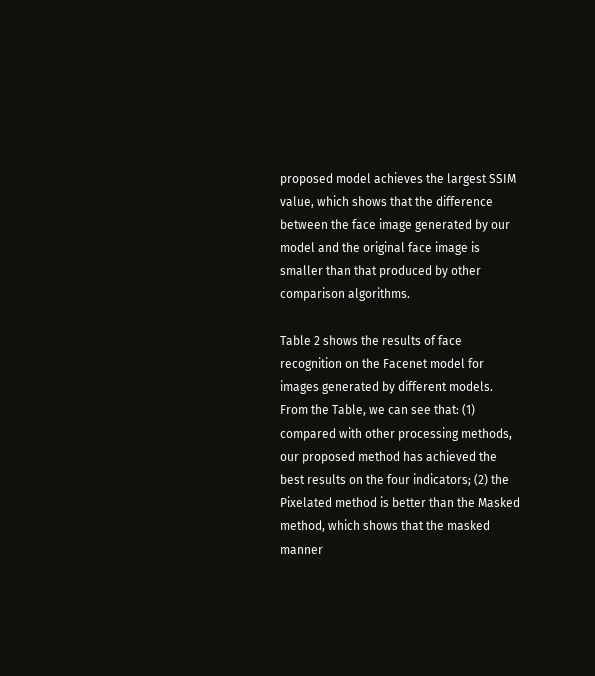proposed model achieves the largest SSIM value, which shows that the difference between the face image generated by our model and the original face image is smaller than that produced by other comparison algorithms.

Table 2 shows the results of face recognition on the Facenet model for images generated by different models. From the Table, we can see that: (1) compared with other processing methods, our proposed method has achieved the best results on the four indicators; (2) the Pixelated method is better than the Masked method, which shows that the masked manner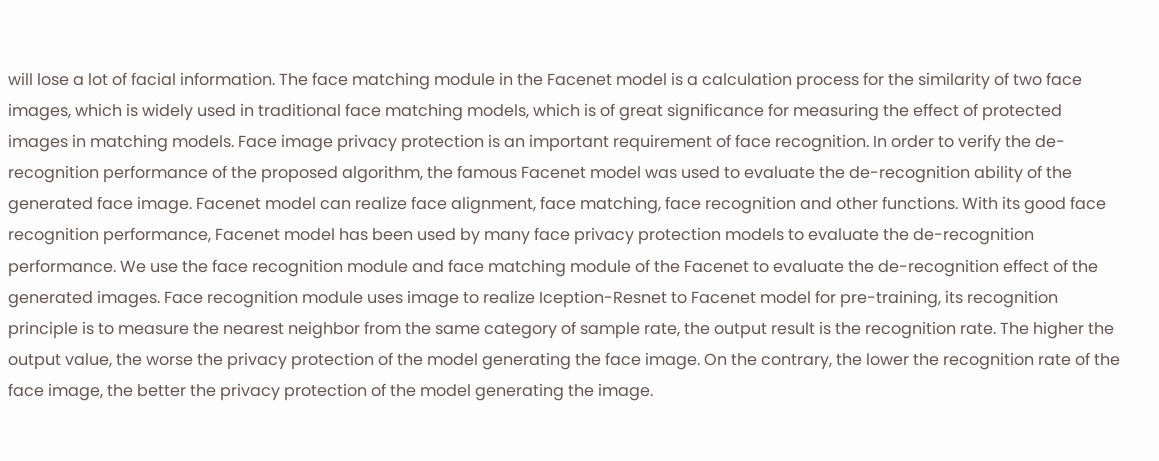will lose a lot of facial information. The face matching module in the Facenet model is a calculation process for the similarity of two face images, which is widely used in traditional face matching models, which is of great significance for measuring the effect of protected images in matching models. Face image privacy protection is an important requirement of face recognition. In order to verify the de-recognition performance of the proposed algorithm, the famous Facenet model was used to evaluate the de-recognition ability of the generated face image. Facenet model can realize face alignment, face matching, face recognition and other functions. With its good face recognition performance, Facenet model has been used by many face privacy protection models to evaluate the de-recognition performance. We use the face recognition module and face matching module of the Facenet to evaluate the de-recognition effect of the generated images. Face recognition module uses image to realize Iception-Resnet to Facenet model for pre-training, its recognition principle is to measure the nearest neighbor from the same category of sample rate, the output result is the recognition rate. The higher the output value, the worse the privacy protection of the model generating the face image. On the contrary, the lower the recognition rate of the face image, the better the privacy protection of the model generating the image.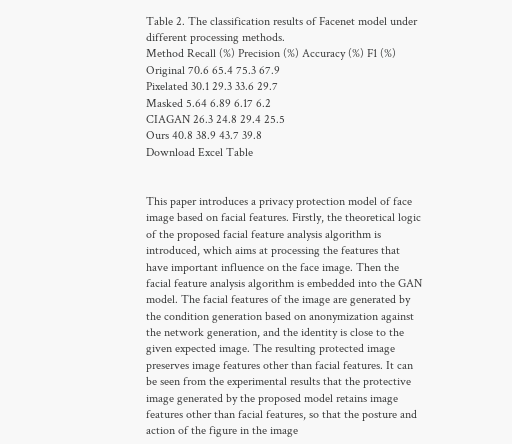Table 2. The classification results of Facenet model under different processing methods.
Method Recall (%) Precision (%) Accuracy (%) F1 (%)
Original 70.6 65.4 75.3 67.9
Pixelated 30.1 29.3 33.6 29.7
Masked 5.64 6.89 6.17 6.2
CIAGAN 26.3 24.8 29.4 25.5
Ours 40.8 38.9 43.7 39.8
Download Excel Table


This paper introduces a privacy protection model of face image based on facial features. Firstly, the theoretical logic of the proposed facial feature analysis algorithm is introduced, which aims at processing the features that have important influence on the face image. Then the facial feature analysis algorithm is embedded into the GAN model. The facial features of the image are generated by the condition generation based on anonymization against the network generation, and the identity is close to the given expected image. The resulting protected image preserves image features other than facial features. It can be seen from the experimental results that the protective image generated by the proposed model retains image features other than facial features, so that the posture and action of the figure in the image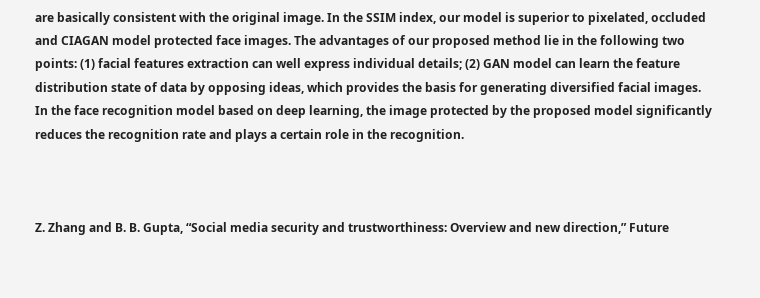are basically consistent with the original image. In the SSIM index, our model is superior to pixelated, occluded and CIAGAN model protected face images. The advantages of our proposed method lie in the following two points: (1) facial features extraction can well express individual details; (2) GAN model can learn the feature distribution state of data by opposing ideas, which provides the basis for generating diversified facial images. In the face recognition model based on deep learning, the image protected by the proposed model significantly reduces the recognition rate and plays a certain role in the recognition.



Z. Zhang and B. B. Gupta, “Social media security and trustworthiness: Overview and new direction,” Future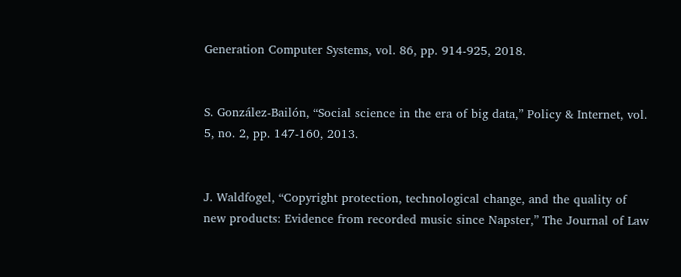Generation Computer Systems, vol. 86, pp. 914-925, 2018.


S. González‐Bailón, “Social science in the era of big data,” Policy & Internet, vol. 5, no. 2, pp. 147-160, 2013.


J. Waldfogel, “Copyright protection, technological change, and the quality of new products: Evidence from recorded music since Napster,” The Journal of Law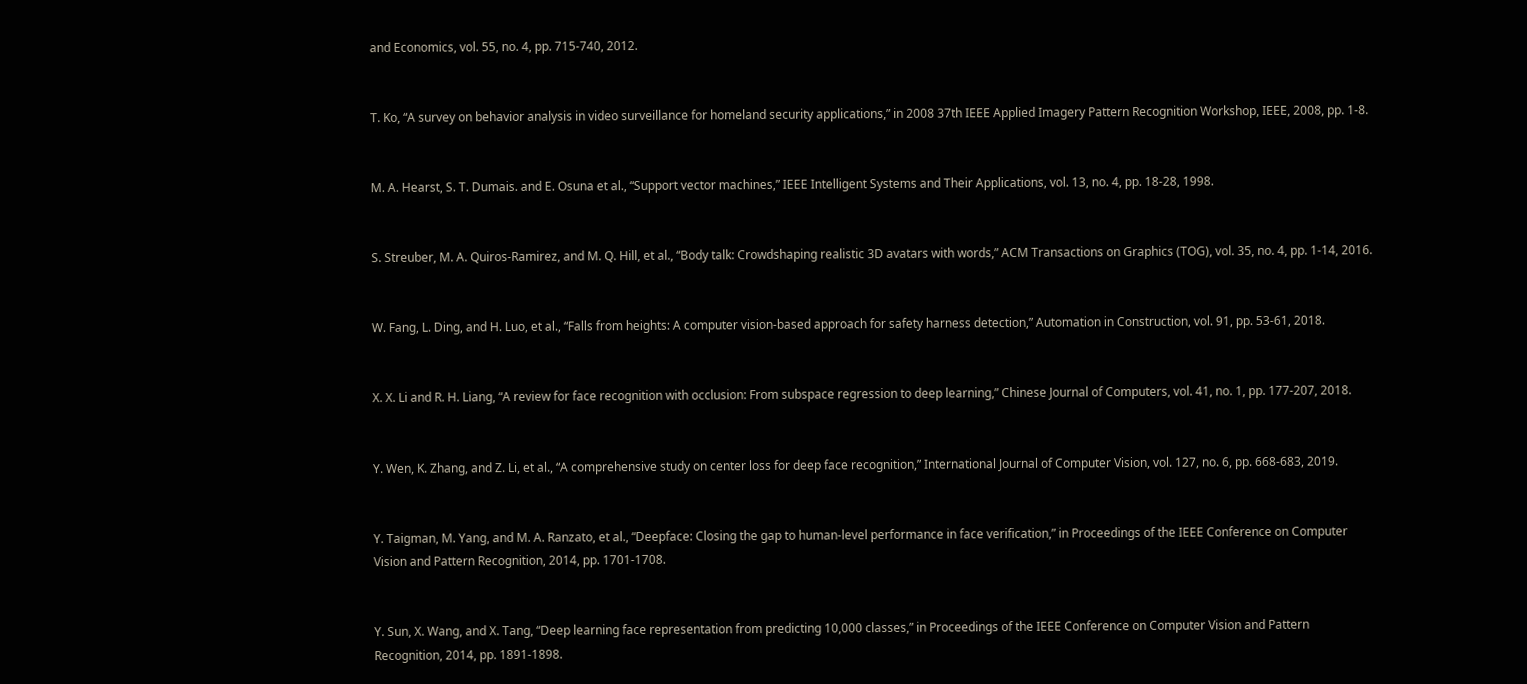and Economics, vol. 55, no. 4, pp. 715-740, 2012.


T. Ko, “A survey on behavior analysis in video surveillance for homeland security applications,” in 2008 37th IEEE Applied Imagery Pattern Recognition Workshop, IEEE, 2008, pp. 1-8.


M. A. Hearst, S. T. Dumais. and E. Osuna et al., “Support vector machines,” IEEE Intelligent Systems and Their Applications, vol. 13, no. 4, pp. 18-28, 1998.


S. Streuber, M. A. Quiros-Ramirez, and M. Q. Hill, et al., “Body talk: Crowdshaping realistic 3D avatars with words,” ACM Transactions on Graphics (TOG), vol. 35, no. 4, pp. 1-14, 2016.


W. Fang, L. Ding, and H. Luo, et al., “Falls from heights: A computer vision-based approach for safety harness detection,” Automation in Construction, vol. 91, pp. 53-61, 2018.


X. X. Li and R. H. Liang, “A review for face recognition with occlusion: From subspace regression to deep learning,” Chinese Journal of Computers, vol. 41, no. 1, pp. 177-207, 2018.


Y. Wen, K. Zhang, and Z. Li, et al., “A comprehensive study on center loss for deep face recognition,” International Journal of Computer Vision, vol. 127, no. 6, pp. 668-683, 2019.


Y. Taigman, M. Yang, and M. A. Ranzato, et al., “Deepface: Closing the gap to human-level performance in face verification,” in Proceedings of the IEEE Conference on Computer Vision and Pattern Recognition, 2014, pp. 1701-1708.


Y. Sun, X. Wang, and X. Tang, “Deep learning face representation from predicting 10,000 classes,” in Proceedings of the IEEE Conference on Computer Vision and Pattern Recognition, 2014, pp. 1891-1898.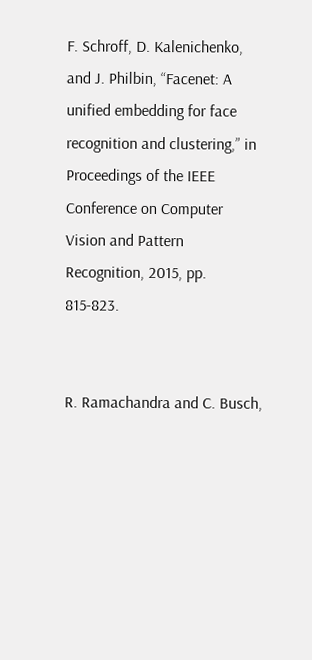F. Schroff, D. Kalenichenko, and J. Philbin, “Facenet: A unified embedding for face recognition and clustering,” in Proceedings of the IEEE Conference on Computer Vision and Pattern Recognition, 2015, pp. 815-823.


R. Ramachandra and C. Busch,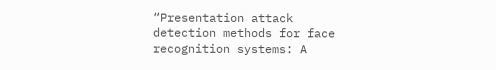“Presentation attack detection methods for face recognition systems: A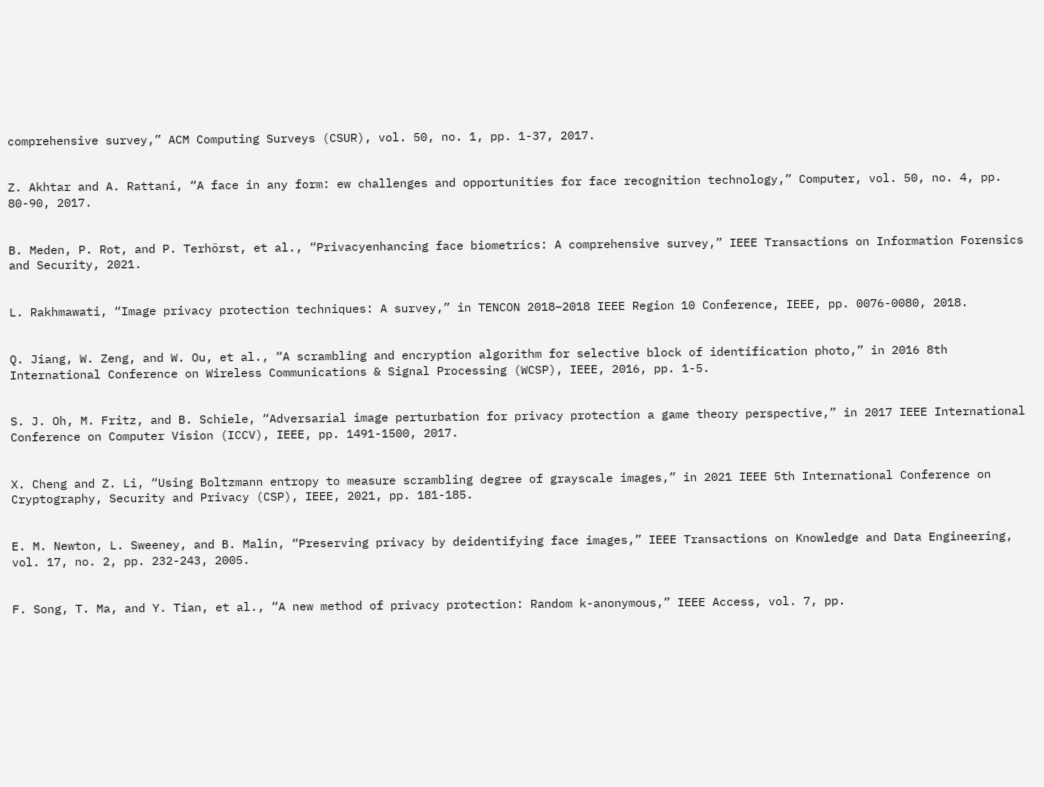comprehensive survey,” ACM Computing Surveys (CSUR), vol. 50, no. 1, pp. 1-37, 2017.


Z. Akhtar and A. Rattani, “A face in any form: ew challenges and opportunities for face recognition technology,” Computer, vol. 50, no. 4, pp. 80-90, 2017.


B. Meden, P. Rot, and P. Terhörst, et al., “Privacyenhancing face biometrics: A comprehensive survey,” IEEE Transactions on Information Forensics and Security, 2021.


L. Rakhmawati, “Image privacy protection techniques: A survey,” in TENCON 2018–2018 IEEE Region 10 Conference, IEEE, pp. 0076-0080, 2018.


Q. Jiang, W. Zeng, and W. Ou, et al., “A scrambling and encryption algorithm for selective block of identification photo,” in 2016 8th International Conference on Wireless Communications & Signal Processing (WCSP), IEEE, 2016, pp. 1-5.


S. J. Oh, M. Fritz, and B. Schiele, “Adversarial image perturbation for privacy protection a game theory perspective,” in 2017 IEEE International Conference on Computer Vision (ICCV), IEEE, pp. 1491-1500, 2017.


X. Cheng and Z. Li, “Using Boltzmann entropy to measure scrambling degree of grayscale images,” in 2021 IEEE 5th International Conference on Cryptography, Security and Privacy (CSP), IEEE, 2021, pp. 181-185.


E. M. Newton, L. Sweeney, and B. Malin, “Preserving privacy by deidentifying face images,” IEEE Transactions on Knowledge and Data Engineering, vol. 17, no. 2, pp. 232-243, 2005.


F. Song, T. Ma, and Y. Tian, et al., “A new method of privacy protection: Random k-anonymous,” IEEE Access, vol. 7, pp.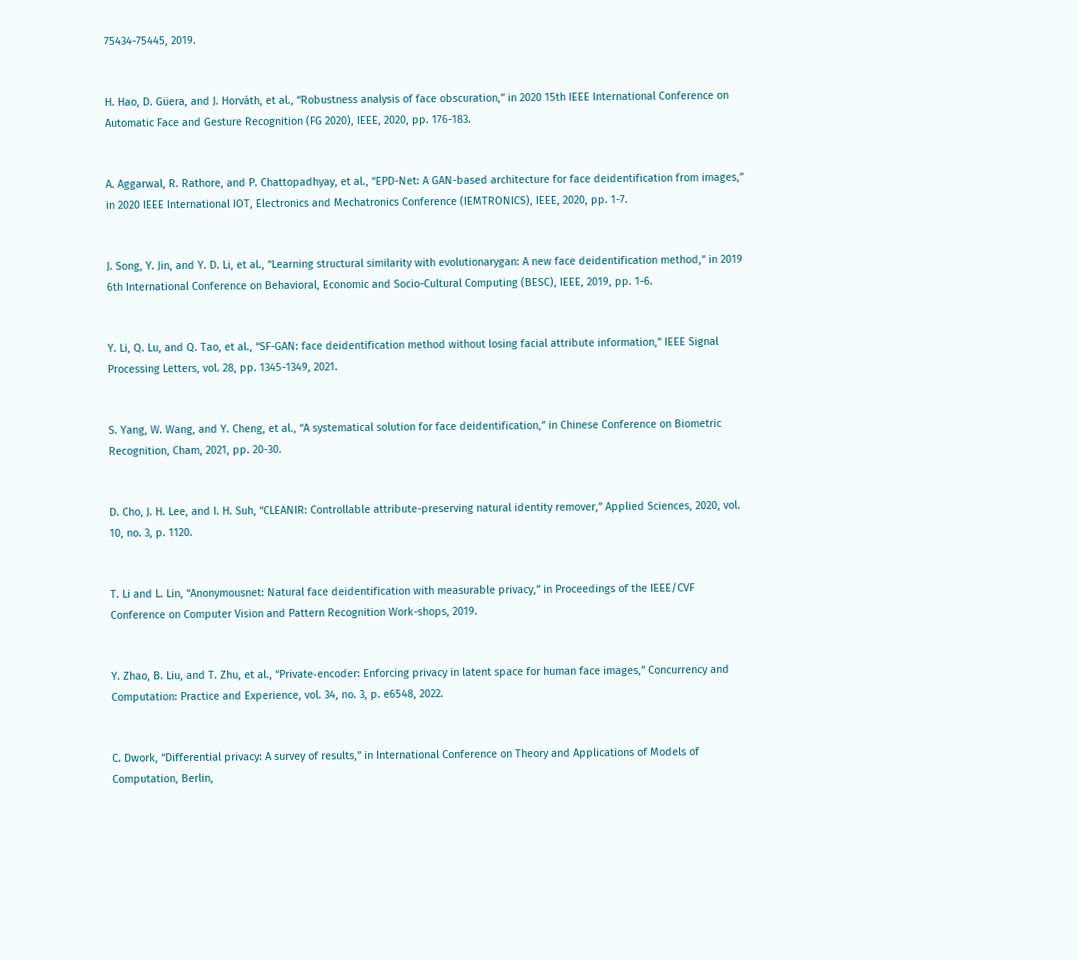75434-75445, 2019.


H. Hao, D. Güera, and J. Horváth, et al., “Robustness analysis of face obscuration,” in 2020 15th IEEE International Conference on Automatic Face and Gesture Recognition (FG 2020), IEEE, 2020, pp. 176-183.


A. Aggarwal, R. Rathore, and P. Chattopadhyay, et al., “EPD-Net: A GAN-based architecture for face deidentification from images,” in 2020 IEEE International IOT, Electronics and Mechatronics Conference (IEMTRONICS), IEEE, 2020, pp. 1-7.


J. Song, Y. Jin, and Y. D. Li, et al., “Learning structural similarity with evolutionarygan: A new face deidentification method,” in 2019 6th International Conference on Behavioral, Economic and Socio-Cultural Computing (BESC), IEEE, 2019, pp. 1-6.


Y. Li, Q. Lu, and Q. Tao, et al., “SF-GAN: face deidentification method without losing facial attribute information,” IEEE Signal Processing Letters, vol. 28, pp. 1345-1349, 2021.


S. Yang, W. Wang, and Y. Cheng, et al., “A systematical solution for face deidentification,” in Chinese Conference on Biometric Recognition, Cham, 2021, pp. 20-30.


D. Cho, J. H. Lee, and I. H. Suh, “CLEANIR: Controllable attribute-preserving natural identity remover,” Applied Sciences, 2020, vol. 10, no. 3, p. 1120.


T. Li and L. Lin, “Anonymousnet: Natural face deidentification with measurable privacy,” in Proceedings of the IEEE/CVF Conference on Computer Vision and Pattern Recognition Work-shops, 2019.


Y. Zhao, B. Liu, and T. Zhu, et al., “Private‐encoder: Enforcing privacy in latent space for human face images,” Concurrency and Computation: Practice and Experience, vol. 34, no. 3, p. e6548, 2022.


C. Dwork, “Differential privacy: A survey of results,” in International Conference on Theory and Applications of Models of Computation, Berlin,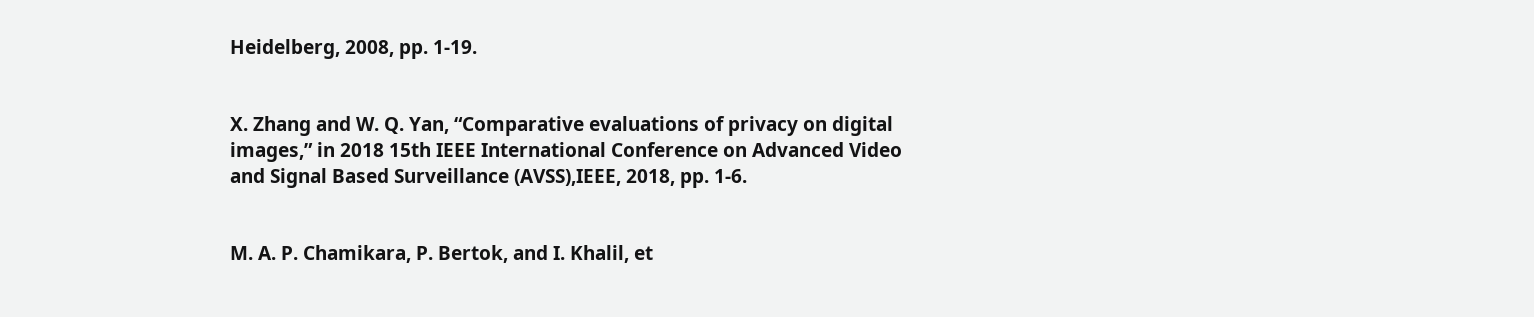Heidelberg, 2008, pp. 1-19.


X. Zhang and W. Q. Yan, “Comparative evaluations of privacy on digital images,” in 2018 15th IEEE International Conference on Advanced Video and Signal Based Surveillance (AVSS),IEEE, 2018, pp. 1-6.


M. A. P. Chamikara, P. Bertok, and I. Khalil, et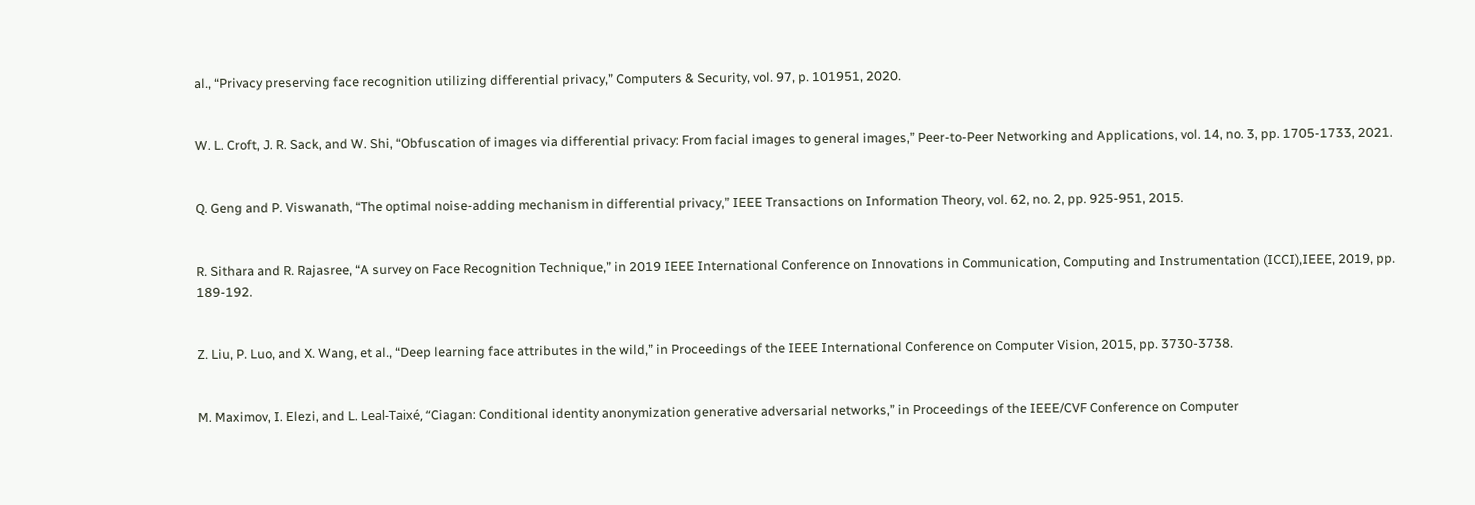al., “Privacy preserving face recognition utilizing differential privacy,” Computers & Security, vol. 97, p. 101951, 2020.


W. L. Croft, J. R. Sack, and W. Shi, “Obfuscation of images via differential privacy: From facial images to general images,” Peer-to-Peer Networking and Applications, vol. 14, no. 3, pp. 1705-1733, 2021.


Q. Geng and P. Viswanath, “The optimal noise-adding mechanism in differential privacy,” IEEE Transactions on Information Theory, vol. 62, no. 2, pp. 925-951, 2015.


R. Sithara and R. Rajasree, “A survey on Face Recognition Technique,” in 2019 IEEE International Conference on Innovations in Communication, Computing and Instrumentation (ICCI),IEEE, 2019, pp. 189-192.


Z. Liu, P. Luo, and X. Wang, et al., “Deep learning face attributes in the wild,” in Proceedings of the IEEE International Conference on Computer Vision, 2015, pp. 3730-3738.


M. Maximov, I. Elezi, and L. Leal-Taixé, “Ciagan: Conditional identity anonymization generative adversarial networks,” in Proceedings of the IEEE/CVF Conference on Computer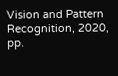Vision and Pattern Recognition, 2020, pp.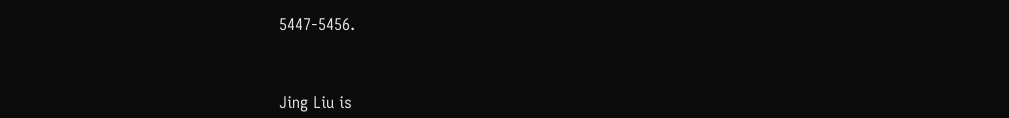5447-5456.



Jing Liu is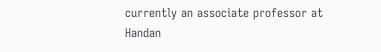currently an associate professor at Handan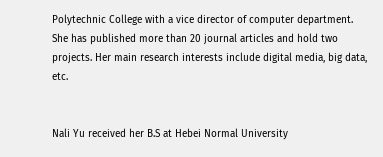Polytechnic College with a vice director of computer department. She has published more than 20 journal articles and hold two projects. Her main research interests include digital media, big data, etc.


Nali Yu received her B.S at Hebei Normal University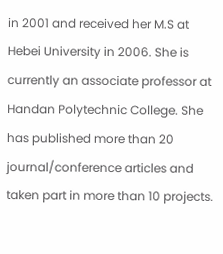in 2001 and received her M.S at Hebei University in 2006. She is currently an associate professor at Handan Polytechnic College. She has published more than 20 journal/conference articles and taken part in more than 10 projects.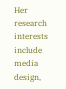Her research interests include media design,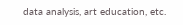data analysis, art education, etc.